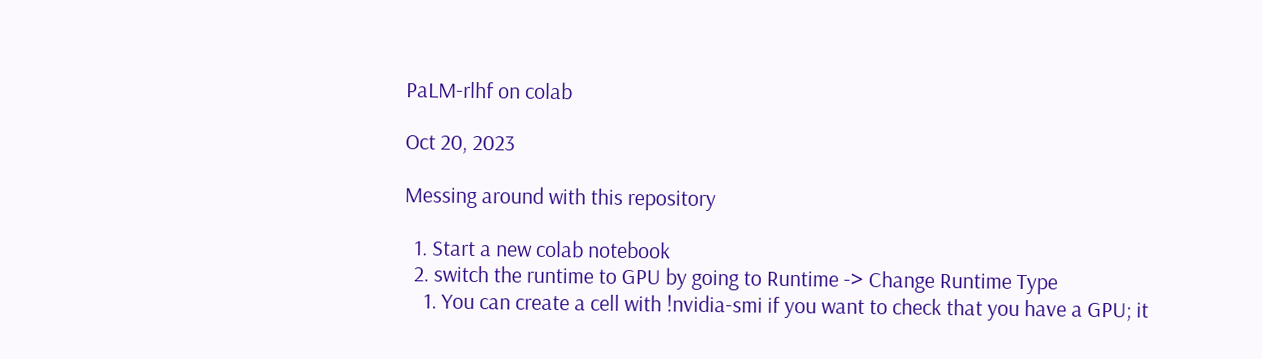PaLM-rlhf on colab

Oct 20, 2023

Messing around with this repository

  1. Start a new colab notebook
  2. switch the runtime to GPU by going to Runtime -> Change Runtime Type
    1. You can create a cell with !nvidia-smi if you want to check that you have a GPU; it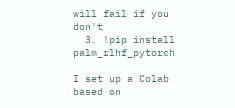will fail if you don't
  3. !pip install palm_rlhf_pytorch

I set up a Colab based on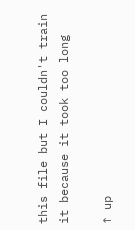this file but I couldn't train it because it took too long

↑ up